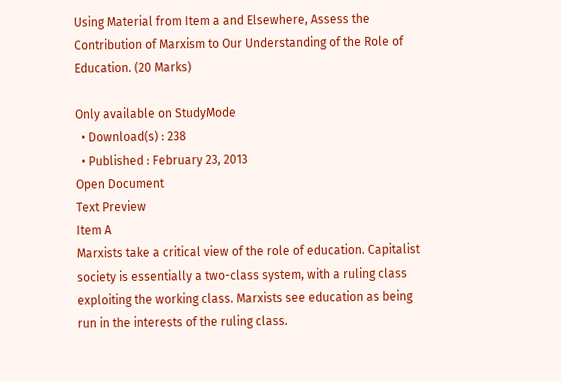Using Material from Item a and Elsewhere, Assess the Contribution of Marxism to Our Understanding of the Role of Education. (20 Marks)

Only available on StudyMode
  • Download(s) : 238
  • Published : February 23, 2013
Open Document
Text Preview
Item A
Marxists take a critical view of the role of education. Capitalist society is essentially a two-class system, with a ruling class exploiting the working class. Marxists see education as being run in the interests of the ruling class.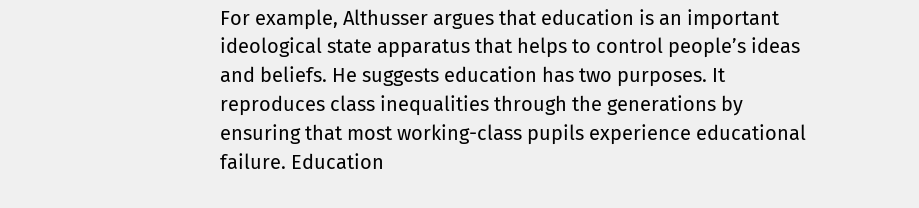For example, Althusser argues that education is an important ideological state apparatus that helps to control people’s ideas and beliefs. He suggests education has two purposes. It reproduces class inequalities through the generations by ensuring that most working-class pupils experience educational failure. Education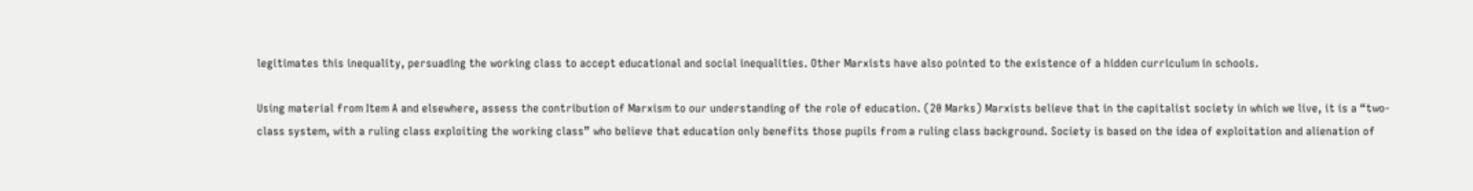legitimates this inequality, persuading the working class to accept educational and social inequalities. Other Marxists have also pointed to the existence of a hidden curriculum in schools.

Using material from Item A and elsewhere, assess the contribution of Marxism to our understanding of the role of education. (20 Marks) Marxists believe that in the capitalist society in which we live, it is a “two-class system, with a ruling class exploiting the working class” who believe that education only benefits those pupils from a ruling class background. Society is based on the idea of exploitation and alienation of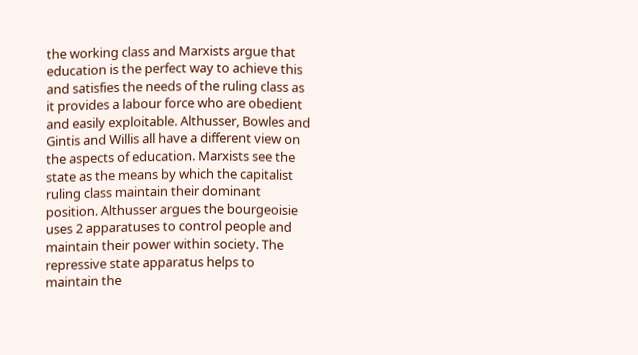the working class and Marxists argue that education is the perfect way to achieve this and satisfies the needs of the ruling class as it provides a labour force who are obedient and easily exploitable. Althusser, Bowles and Gintis and Willis all have a different view on the aspects of education. Marxists see the state as the means by which the capitalist ruling class maintain their dominant position. Althusser argues the bourgeoisie uses 2 apparatuses to control people and maintain their power within society. The repressive state apparatus helps to maintain the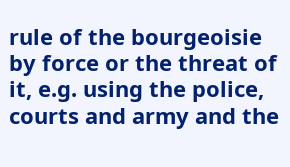rule of the bourgeoisie by force or the threat of it, e.g. using the police, courts and army and the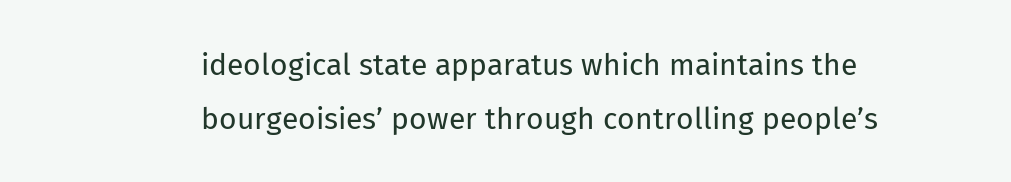ideological state apparatus which maintains the bourgeoisies’ power through controlling people’s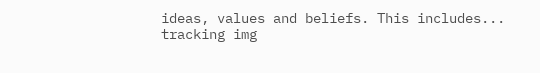ideas, values and beliefs. This includes...
tracking img